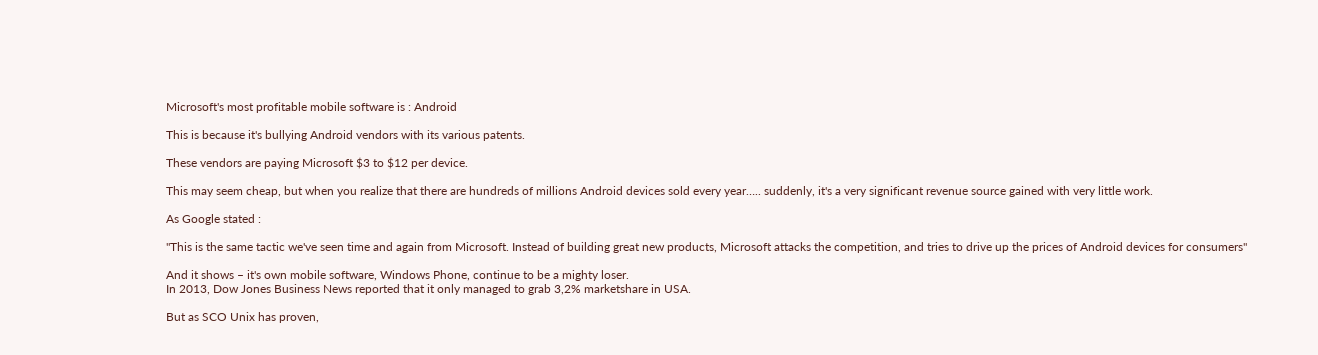Microsoft's most profitable mobile software is : Android

This is because it's bullying Android vendors with its various patents.

These vendors are paying Microsoft $3 to $12 per device.

This may seem cheap, but when you realize that there are hundreds of millions Android devices sold every year….. suddenly, it's a very significant revenue source gained with very little work.

As Google stated :

"This is the same tactic we've seen time and again from Microsoft. Instead of building great new products, Microsoft attacks the competition, and tries to drive up the prices of Android devices for consumers"

And it shows – it's own mobile software, Windows Phone, continue to be a mighty loser.
In 2013, Dow Jones Business News reported that it only managed to grab 3,2% marketshare in USA.

But as SCO Unix has proven,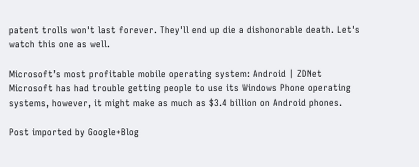patent trolls won't last forever. They'll end up die a dishonorable death. Let's watch this one as well.

Microsoft’s most profitable mobile operating system: Android | ZDNet
Microsoft has had trouble getting people to use its Windows Phone operating systems, however, it might make as much as $3.4 billion on Android phones.

Post imported by Google+Blog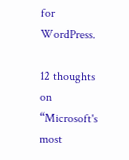for WordPress.

12 thoughts on “Microsoft's most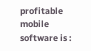profitable mobile software is :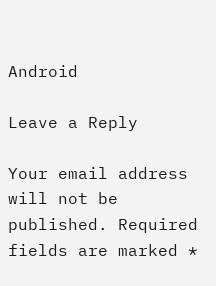Android

Leave a Reply

Your email address will not be published. Required fields are marked *